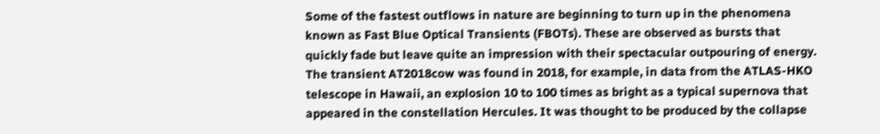Some of the fastest outflows in nature are beginning to turn up in the phenomena known as Fast Blue Optical Transients (FBOTs). These are observed as bursts that quickly fade but leave quite an impression with their spectacular outpouring of energy. The transient AT2018cow was found in 2018, for example, in data from the ATLAS-HKO telescope in Hawaii, an explosion 10 to 100 times as bright as a typical supernova that appeared in the constellation Hercules. It was thought to be produced by the collapse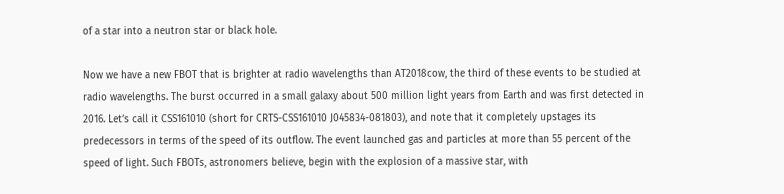of a star into a neutron star or black hole.

Now we have a new FBOT that is brighter at radio wavelengths than AT2018cow, the third of these events to be studied at radio wavelengths. The burst occurred in a small galaxy about 500 million light years from Earth and was first detected in 2016. Let’s call it CSS161010 (short for CRTS-CSS161010 J045834-081803), and note that it completely upstages its predecessors in terms of the speed of its outflow. The event launched gas and particles at more than 55 percent of the speed of light. Such FBOTs, astronomers believe, begin with the explosion of a massive star, with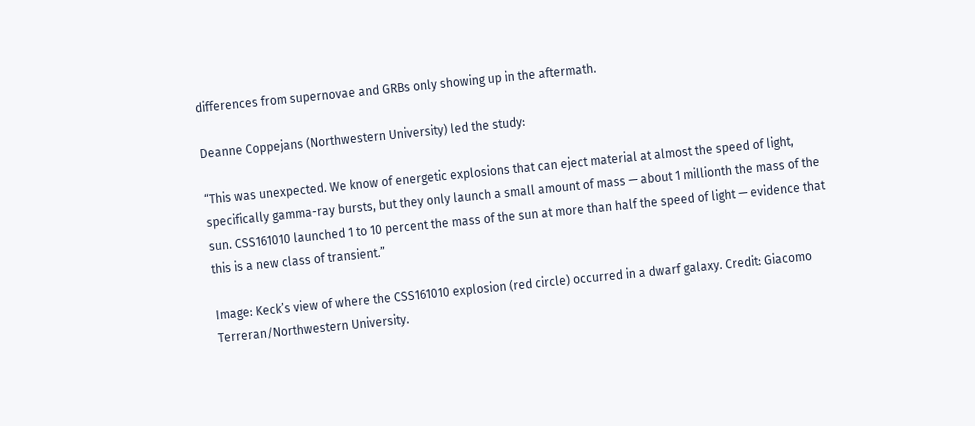differences from supernovae and GRBs only showing up in the aftermath.

Deanne Coppejans (Northwestern University) led the study:

“This was unexpected. We know of energetic explosions that can eject material at almost the speed of light, specifically gamma-ray bursts, but they only launch a small amount of mass — about 1 millionth the mass of the sun. CSS161010 launched 1 to 10 percent the mass of the sun at more than half the speed of light — evidence that this is a new class of transient.”

Image: Keck’s view of where the CSS161010 explosion (red circle) occurred in a dwarf galaxy. Credit: Giacomo Terreran/Northwestern University.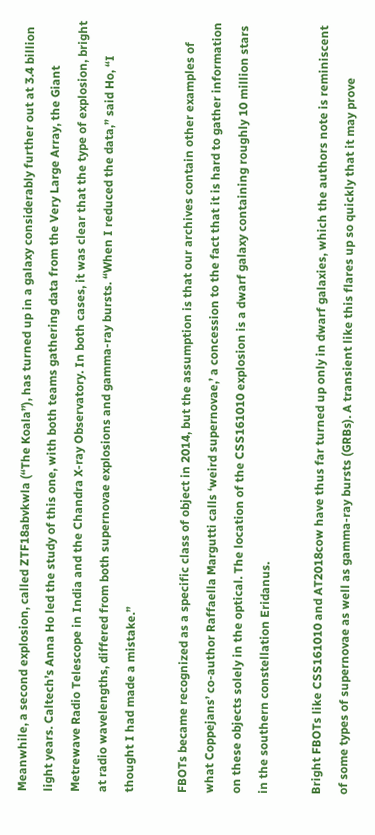Meanwhile, a second explosion, called ZTF18abvkwla (“The Koala”), has turned up in a galaxy considerably further out at 3.4 billion light years. Caltech’s Anna Ho led the study of this one, with both teams gathering data from the Very Large Array, the Giant Metrewave Radio Telescope in India and the Chandra X-ray Observatory. In both cases, it was clear that the type of explosion, bright at radio wavelengths, differed from both supernovae explosions and gamma-ray bursts. “When I reduced the data,” said Ho, “I thought I had made a mistake.”

FBOTs became recognized as a specific class of object in 2014, but the assumption is that our archives contain other examples of what Coppejans’ co-author Raffaella Margutti calls ‘weird supernovae,’ a concession to the fact that it is hard to gather information on these objects solely in the optical. The location of the CSS161010 explosion is a dwarf galaxy containing roughly 10 million stars in the southern constellation Eridanus.

Bright FBOTs like CSS161010 and AT2018cow have thus far turned up only in dwarf galaxies, which the authors note is reminiscent of some types of supernovae as well as gamma-ray bursts (GRBs). A transient like this flares up so quickly that it may prove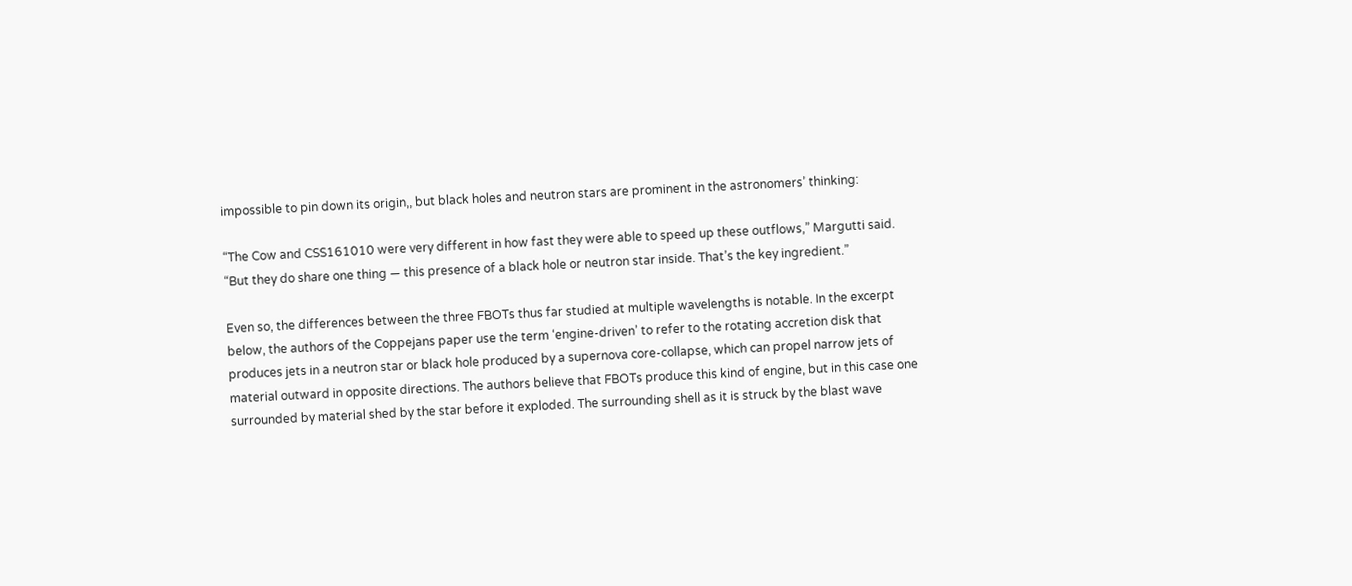impossible to pin down its origin,, but black holes and neutron stars are prominent in the astronomers’ thinking:

“The Cow and CSS161010 were very different in how fast they were able to speed up these outflows,” Margutti said. “But they do share one thing — this presence of a black hole or neutron star inside. That’s the key ingredient.”

Even so, the differences between the three FBOTs thus far studied at multiple wavelengths is notable. In the excerpt below, the authors of the Coppejans paper use the term ‘engine-driven’ to refer to the rotating accretion disk that produces jets in a neutron star or black hole produced by a supernova core-collapse, which can propel narrow jets of material outward in opposite directions. The authors believe that FBOTs produce this kind of engine, but in this case one surrounded by material shed by the star before it exploded. The surrounding shell as it is struck by the blast wave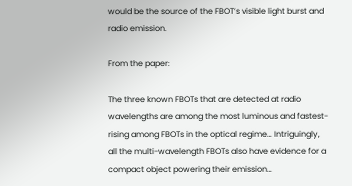would be the source of the FBOT’s visible light burst and radio emission.

From the paper:

The three known FBOTs that are detected at radio wavelengths are among the most luminous and fastest-rising among FBOTs in the optical regime… Intriguingly, all the multi-wavelength FBOTs also have evidence for a compact object powering their emission…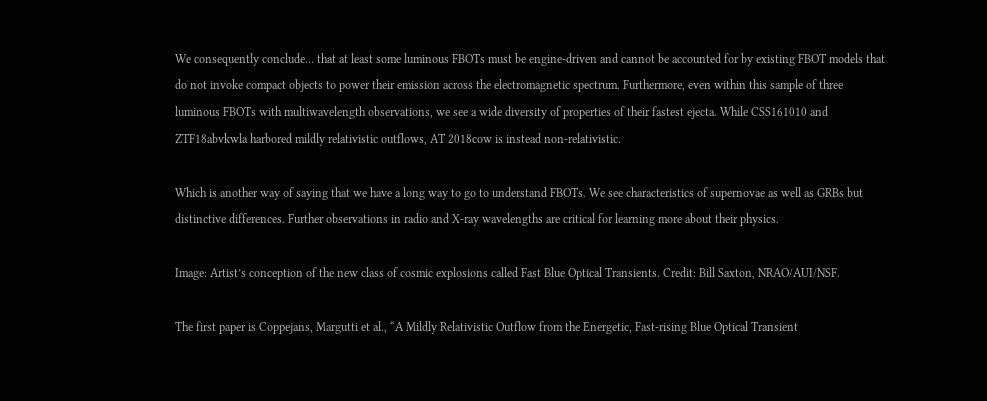We consequently conclude… that at least some luminous FBOTs must be engine-driven and cannot be accounted for by existing FBOT models that do not invoke compact objects to power their emission across the electromagnetic spectrum. Furthermore, even within this sample of three luminous FBOTs with multiwavelength observations, we see a wide diversity of properties of their fastest ejecta. While CSS161010 and ZTF18abvkwla harbored mildly relativistic outflows, AT 2018cow is instead non-relativistic.

Which is another way of saying that we have a long way to go to understand FBOTs. We see characteristics of supernovae as well as GRBs but distinctive differences. Further observations in radio and X-ray wavelengths are critical for learning more about their physics.

Image: Artist’s conception of the new class of cosmic explosions called Fast Blue Optical Transients. Credit: Bill Saxton, NRAO/AUI/NSF.

The first paper is Coppejans, Margutti et al., “A Mildly Relativistic Outflow from the Energetic, Fast-rising Blue Optical Transient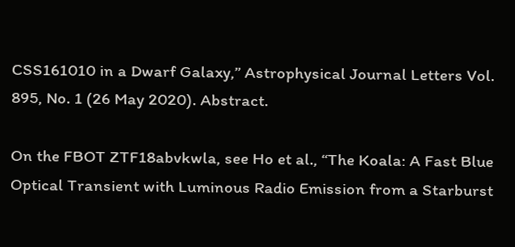CSS161010 in a Dwarf Galaxy,” Astrophysical Journal Letters Vol. 895, No. 1 (26 May 2020). Abstract.

On the FBOT ZTF18abvkwla, see Ho et al., “The Koala: A Fast Blue Optical Transient with Luminous Radio Emission from a Starburst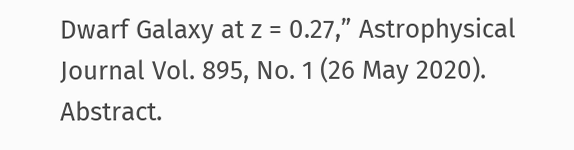Dwarf Galaxy at z = 0.27,” Astrophysical Journal Vol. 895, No. 1 (26 May 2020). Abstract.